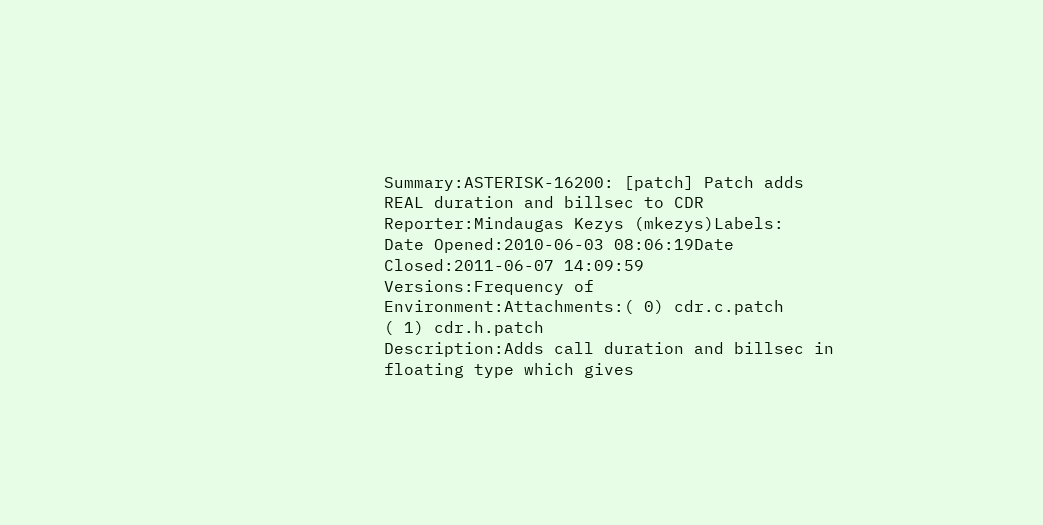Summary:ASTERISK-16200: [patch] Patch adds REAL duration and billsec to CDR
Reporter:Mindaugas Kezys (mkezys)Labels:
Date Opened:2010-06-03 08:06:19Date Closed:2011-06-07 14:09:59
Versions:Frequency of
Environment:Attachments:( 0) cdr.c.patch
( 1) cdr.h.patch
Description:Adds call duration and billsec in floating type which gives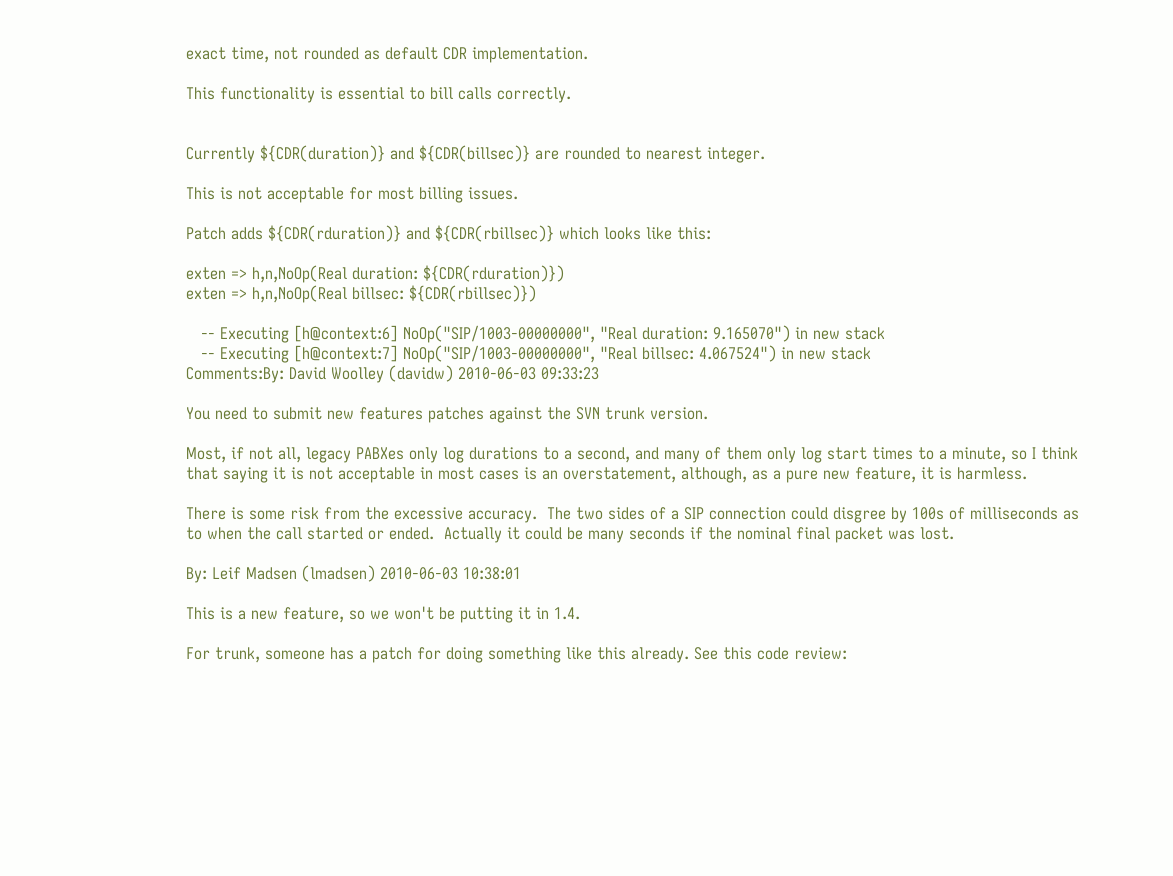exact time, not rounded as default CDR implementation.

This functionality is essential to bill calls correctly.


Currently ${CDR(duration)} and ${CDR(billsec)} are rounded to nearest integer.

This is not acceptable for most billing issues.

Patch adds ${CDR(rduration)} and ${CDR(rbillsec)} which looks like this:

exten => h,n,NoOp(Real duration: ${CDR(rduration)})
exten => h,n,NoOp(Real billsec: ${CDR(rbillsec)})

   -- Executing [h@context:6] NoOp("SIP/1003-00000000", "Real duration: 9.165070") in new stack
   -- Executing [h@context:7] NoOp("SIP/1003-00000000", "Real billsec: 4.067524") in new stack
Comments:By: David Woolley (davidw) 2010-06-03 09:33:23

You need to submit new features patches against the SVN trunk version.

Most, if not all, legacy PABXes only log durations to a second, and many of them only log start times to a minute, so I think that saying it is not acceptable in most cases is an overstatement, although, as a pure new feature, it is harmless.

There is some risk from the excessive accuracy.  The two sides of a SIP connection could disgree by 100s of milliseconds as to when the call started or ended.  Actually it could be many seconds if the nominal final packet was lost.

By: Leif Madsen (lmadsen) 2010-06-03 10:38:01

This is a new feature, so we won't be putting it in 1.4.

For trunk, someone has a patch for doing something like this already. See this code review: